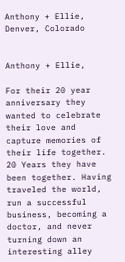Anthony + Ellie, Denver, Colorado


Anthony + Ellie,

For their 20 year anniversary they wanted to celebrate their love and capture memories of their life together. 20 Years they have been together. Having traveled the world, run a successful business, becoming a doctor, and never turning down an interesting alley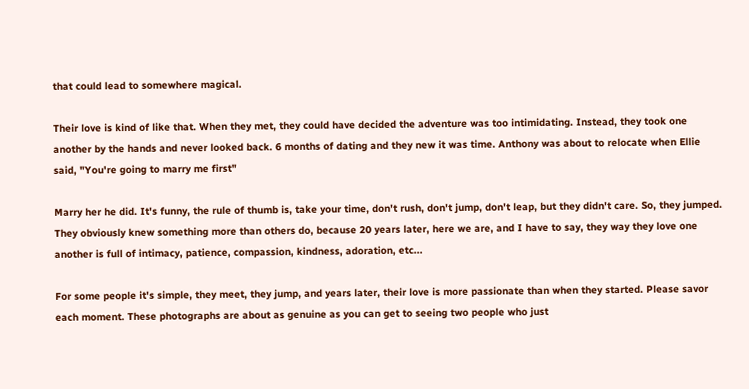that could lead to somewhere magical.

Their love is kind of like that. When they met, they could have decided the adventure was too intimidating. Instead, they took one another by the hands and never looked back. 6 months of dating and they new it was time. Anthony was about to relocate when Ellie said, "You're going to marry me first"

Marry her he did. It's funny, the rule of thumb is, take your time, don't rush, don't jump, don't leap, but they didn't care. So, they jumped. They obviously knew something more than others do, because 20 years later, here we are, and I have to say, they way they love one another is full of intimacy, patience, compassion, kindness, adoration, etc...

For some people it's simple, they meet, they jump, and years later, their love is more passionate than when they started. Please savor each moment. These photographs are about as genuine as you can get to seeing two people who just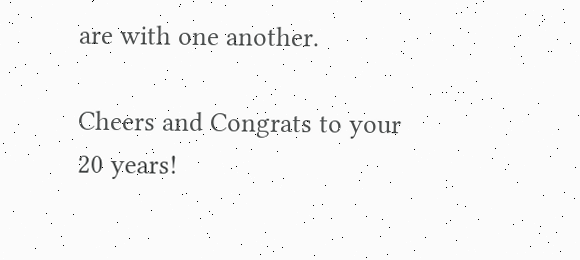are with one another.

Cheers and Congrats to your 20 years!